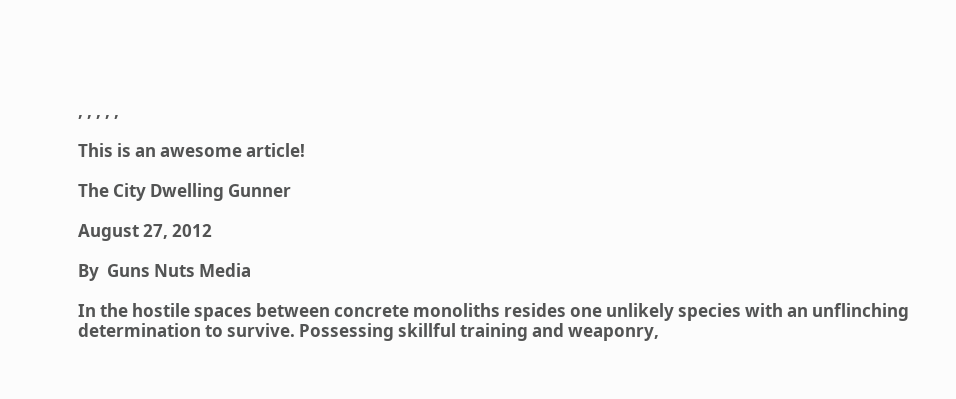, , , , ,

This is an awesome article!

The City Dwelling Gunner

August 27, 2012

By  Guns Nuts Media

In the hostile spaces between concrete monoliths resides one unlikely species with an unflinching determination to survive. Possessing skillful training and weaponry,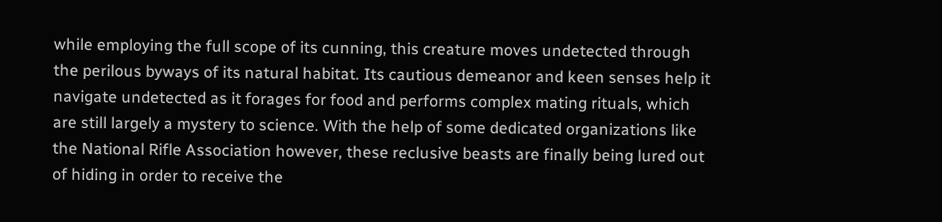while employing the full scope of its cunning, this creature moves undetected through the perilous byways of its natural habitat. Its cautious demeanor and keen senses help it navigate undetected as it forages for food and performs complex mating rituals, which are still largely a mystery to science. With the help of some dedicated organizations like the National Rifle Association however, these reclusive beasts are finally being lured out of hiding in order to receive the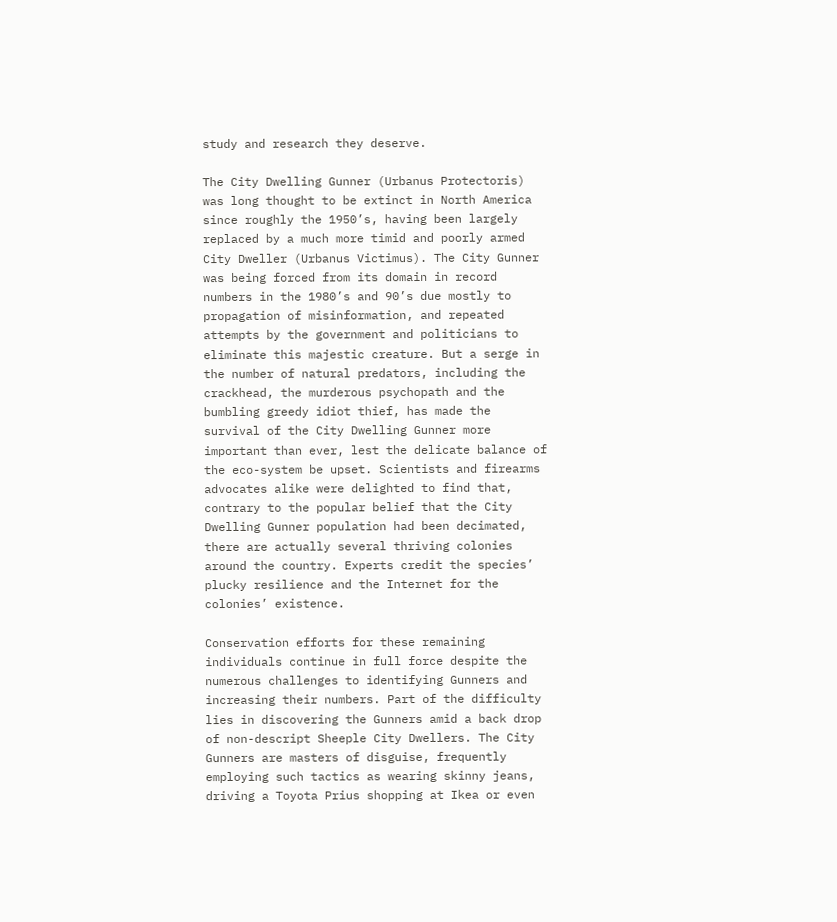study and research they deserve.

The City Dwelling Gunner (Urbanus Protectoris) was long thought to be extinct in North America since roughly the 1950’s, having been largely replaced by a much more timid and poorly armed City Dweller (Urbanus Victimus). The City Gunner was being forced from its domain in record numbers in the 1980’s and 90’s due mostly to propagation of misinformation, and repeated attempts by the government and politicians to eliminate this majestic creature. But a serge in the number of natural predators, including the crackhead, the murderous psychopath and the bumbling greedy idiot thief, has made the survival of the City Dwelling Gunner more important than ever, lest the delicate balance of the eco-system be upset. Scientists and firearms advocates alike were delighted to find that, contrary to the popular belief that the City Dwelling Gunner population had been decimated, there are actually several thriving colonies around the country. Experts credit the species’ plucky resilience and the Internet for the colonies’ existence.

Conservation efforts for these remaining individuals continue in full force despite the numerous challenges to identifying Gunners and increasing their numbers. Part of the difficulty lies in discovering the Gunners amid a back drop of non-descript Sheeple City Dwellers. The City Gunners are masters of disguise, frequently employing such tactics as wearing skinny jeans, driving a Toyota Prius shopping at Ikea or even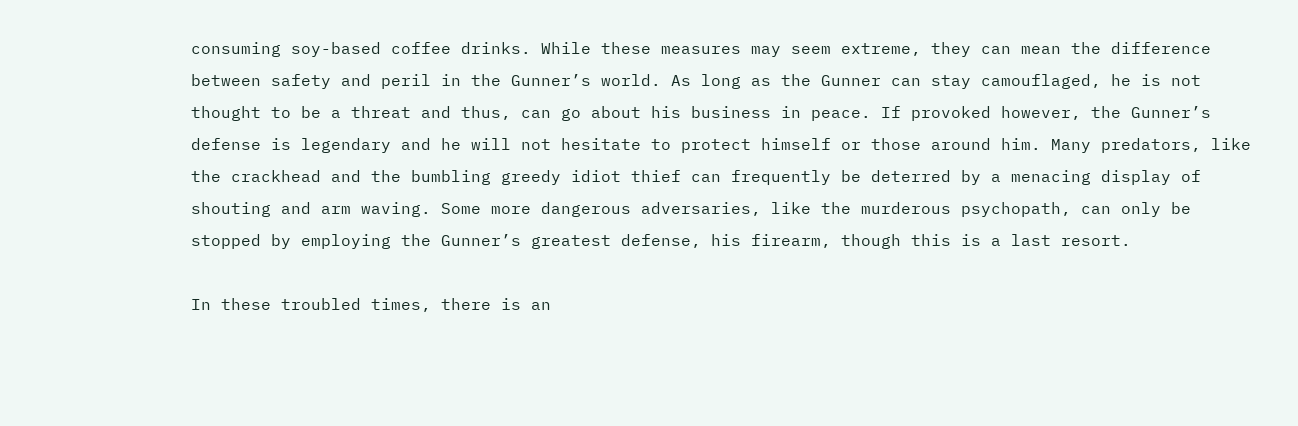consuming soy-based coffee drinks. While these measures may seem extreme, they can mean the difference between safety and peril in the Gunner’s world. As long as the Gunner can stay camouflaged, he is not thought to be a threat and thus, can go about his business in peace. If provoked however, the Gunner’s defense is legendary and he will not hesitate to protect himself or those around him. Many predators, like the crackhead and the bumbling greedy idiot thief can frequently be deterred by a menacing display of shouting and arm waving. Some more dangerous adversaries, like the murderous psychopath, can only be stopped by employing the Gunner’s greatest defense, his firearm, though this is a last resort.

In these troubled times, there is an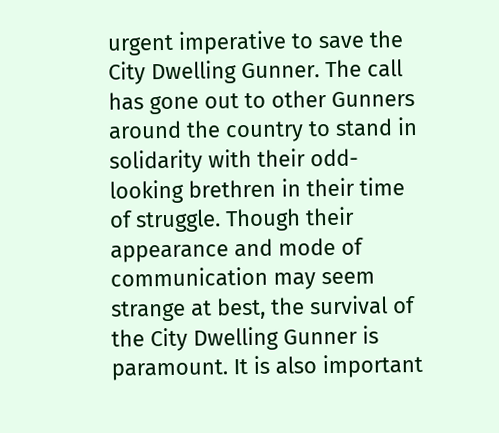urgent imperative to save the City Dwelling Gunner. The call has gone out to other Gunners around the country to stand in solidarity with their odd-looking brethren in their time of struggle. Though their appearance and mode of communication may seem strange at best, the survival of the City Dwelling Gunner is paramount. It is also important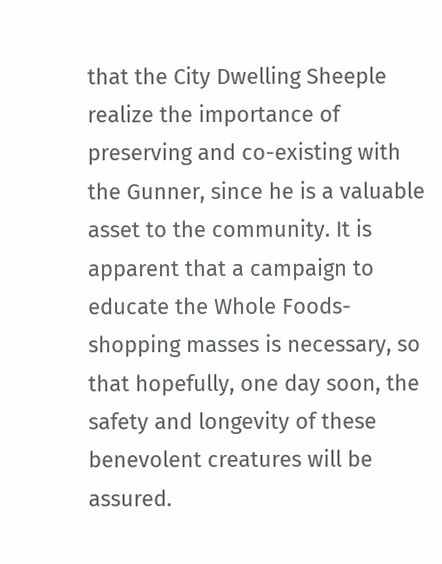that the City Dwelling Sheeple realize the importance of preserving and co-existing with the Gunner, since he is a valuable asset to the community. It is apparent that a campaign to educate the Whole Foods-shopping masses is necessary, so that hopefully, one day soon, the safety and longevity of these benevolent creatures will be assured.